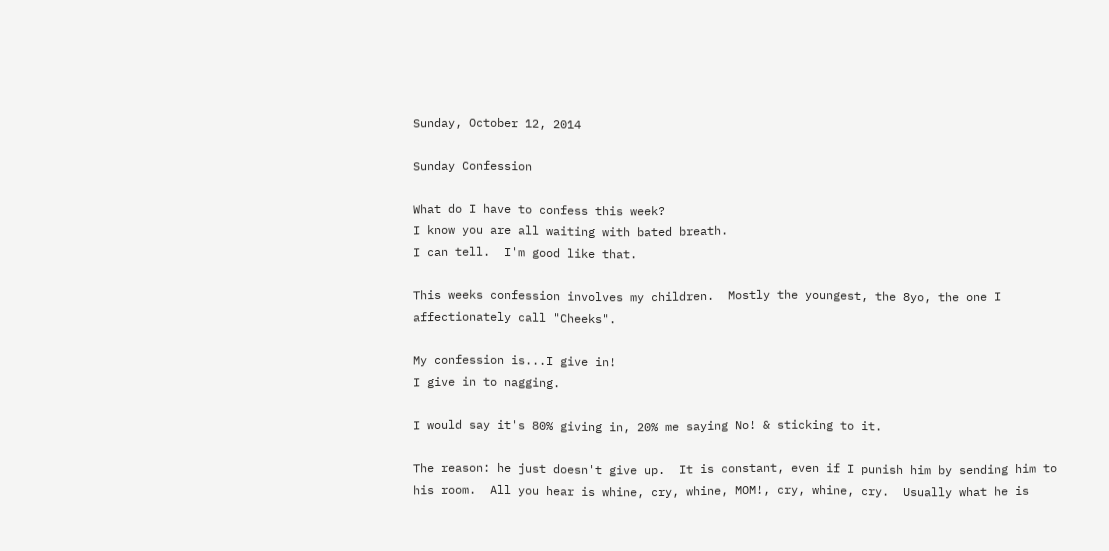Sunday, October 12, 2014

Sunday Confession

What do I have to confess this week?
I know you are all waiting with bated breath.
I can tell.  I'm good like that.

This weeks confession involves my children.  Mostly the youngest, the 8yo, the one I affectionately call "Cheeks".

My confession is...I give in!
I give in to nagging.

I would say it's 80% giving in, 20% me saying No! & sticking to it.

The reason: he just doesn't give up.  It is constant, even if I punish him by sending him to his room.  All you hear is whine, cry, whine, MOM!, cry, whine, cry.  Usually what he is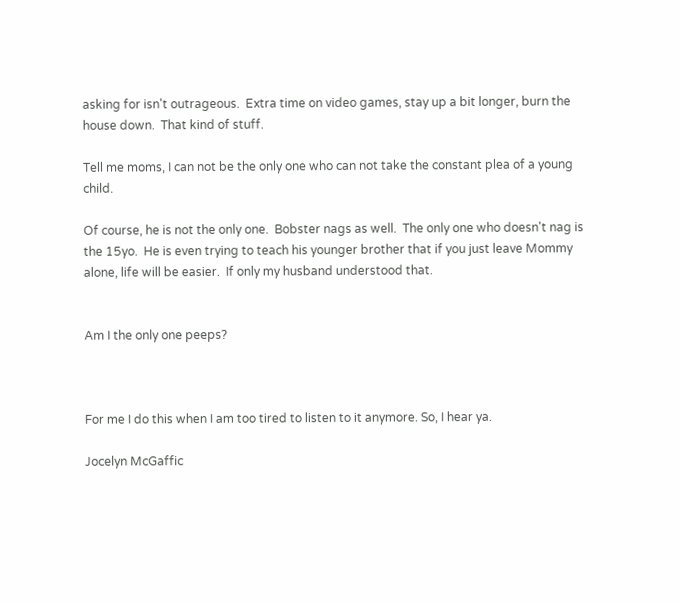asking for isn't outrageous.  Extra time on video games, stay up a bit longer, burn the house down.  That kind of stuff.

Tell me moms, I can not be the only one who can not take the constant plea of a young child.

Of course, he is not the only one.  Bobster nags as well.  The only one who doesn't nag is the 15yo.  He is even trying to teach his younger brother that if you just leave Mommy alone, life will be easier.  If only my husband understood that.


Am I the only one peeps?



For me I do this when I am too tired to listen to it anymore. So, I hear ya.

Jocelyn McGaffic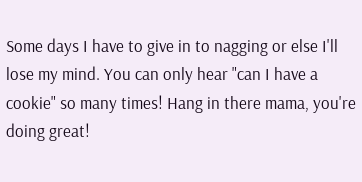Some days I have to give in to nagging or else I'll lose my mind. You can only hear "can I have a cookie" so many times! Hang in there mama, you're doing great!